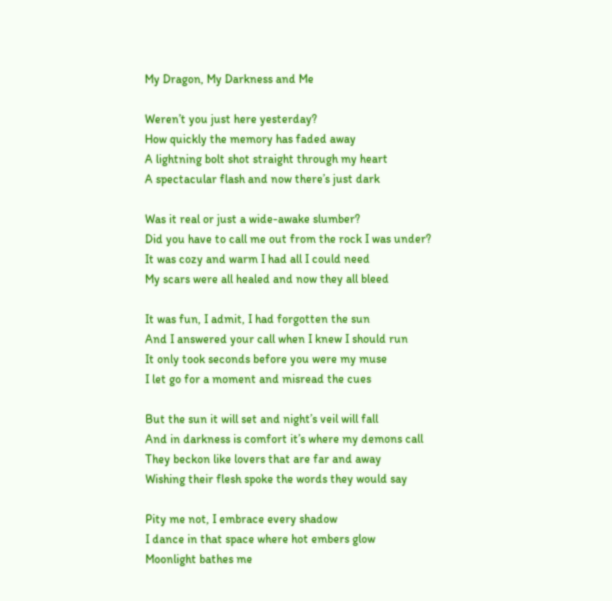My Dragon, My Darkness and Me

Weren’t you just here yesterday?
How quickly the memory has faded away
A lightning bolt shot straight through my heart
A spectacular flash and now there’s just dark

Was it real or just a wide-awake slumber?
Did you have to call me out from the rock I was under?
It was cozy and warm I had all I could need
My scars were all healed and now they all bleed

It was fun, I admit, I had forgotten the sun
And I answered your call when I knew I should run
It only took seconds before you were my muse
I let go for a moment and misread the cues

But the sun it will set and night’s veil will fall
And in darkness is comfort it’s where my demons call
They beckon like lovers that are far and away
Wishing their flesh spoke the words they would say

Pity me not, I embrace every shadow
I dance in that space where hot embers glow
Moonlight bathes me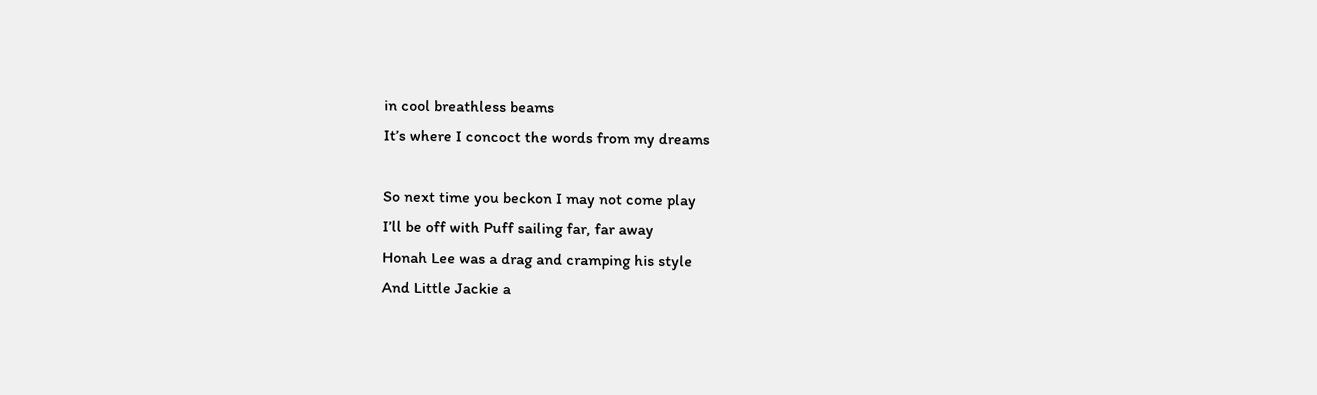in cool breathless beams
It’s where I concoct the words from my dreams

So next time you beckon I may not come play
I’ll be off with Puff sailing far, far away
Honah Lee was a drag and cramping his style
And Little Jackie a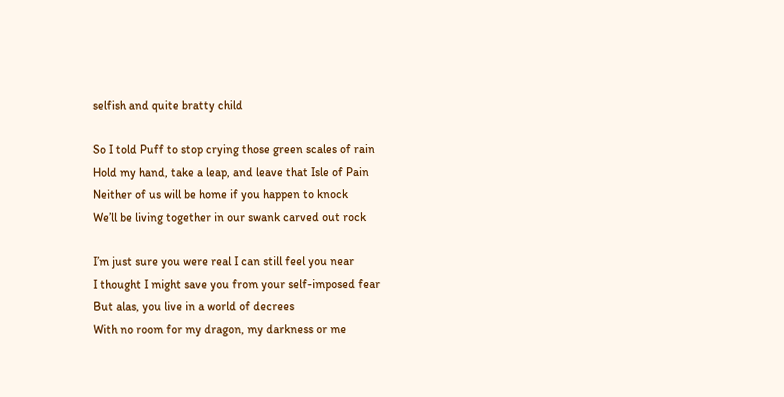selfish and quite bratty child

So I told Puff to stop crying those green scales of rain
Hold my hand, take a leap, and leave that Isle of Pain
Neither of us will be home if you happen to knock
We’ll be living together in our swank carved out rock

I’m just sure you were real I can still feel you near
I thought I might save you from your self-imposed fear
But alas, you live in a world of decrees
With no room for my dragon, my darkness or me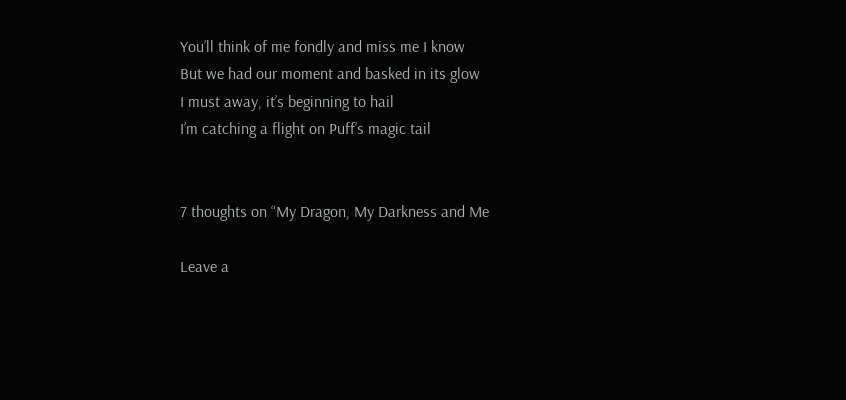You’ll think of me fondly and miss me I know
But we had our moment and basked in its glow
I must away, it’s beginning to hail
I’m catching a flight on Puff’s magic tail


7 thoughts on “My Dragon, My Darkness and Me

Leave a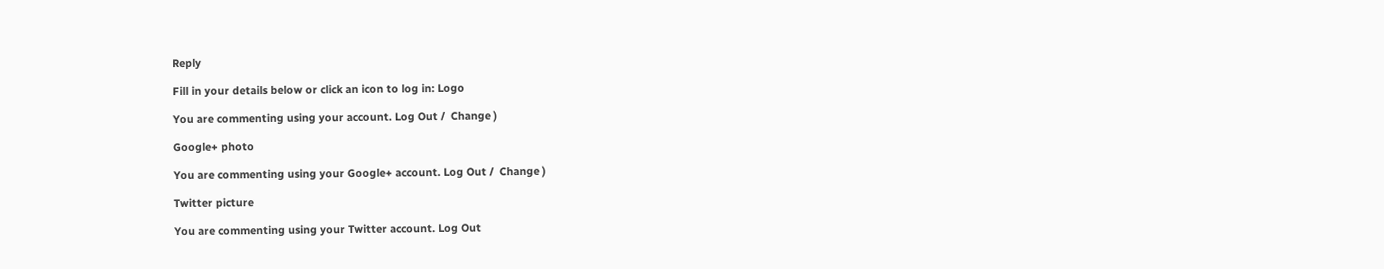Reply

Fill in your details below or click an icon to log in: Logo

You are commenting using your account. Log Out /  Change )

Google+ photo

You are commenting using your Google+ account. Log Out /  Change )

Twitter picture

You are commenting using your Twitter account. Log Out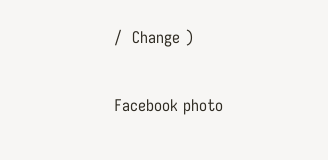/  Change )

Facebook photo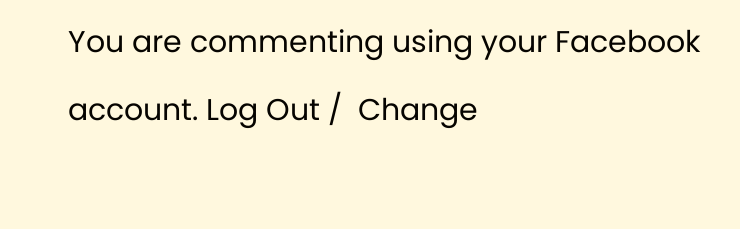You are commenting using your Facebook account. Log Out /  Change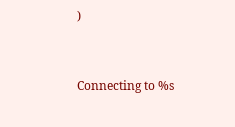)


Connecting to %s